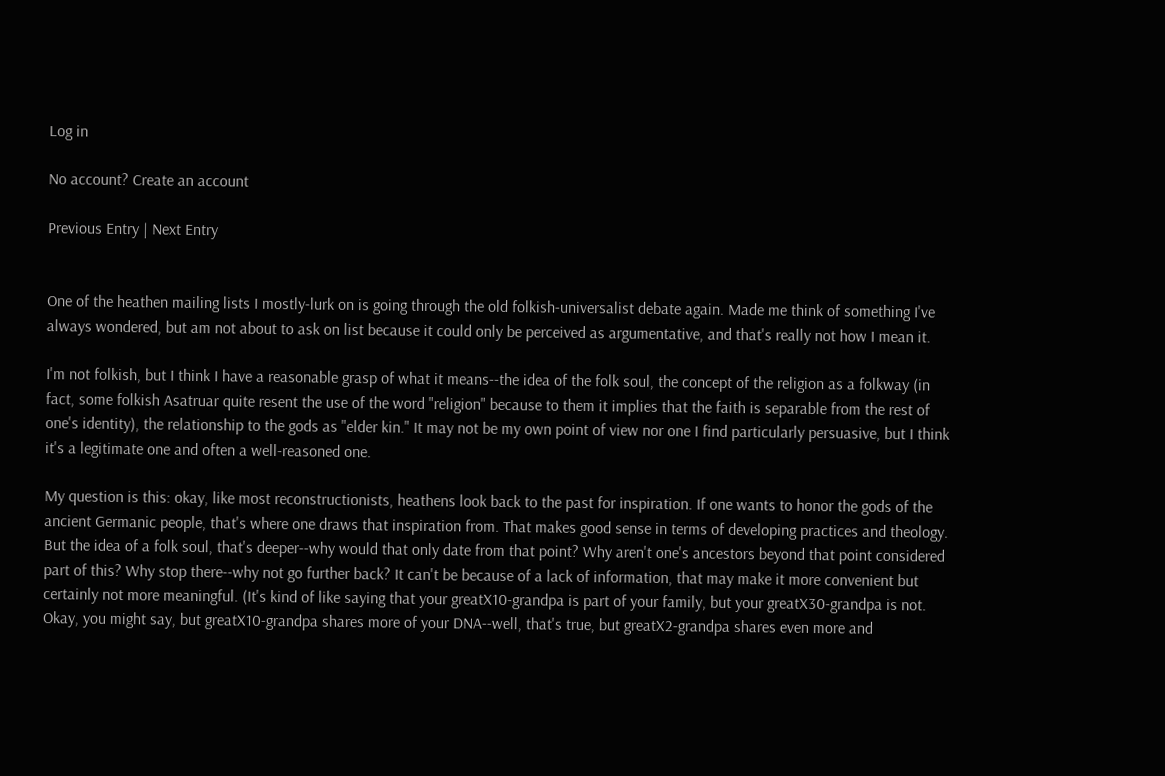Log in

No account? Create an account

Previous Entry | Next Entry


One of the heathen mailing lists I mostly-lurk on is going through the old folkish-universalist debate again. Made me think of something I've always wondered, but am not about to ask on list because it could only be perceived as argumentative, and that's really not how I mean it.

I'm not folkish, but I think I have a reasonable grasp of what it means--the idea of the folk soul, the concept of the religion as a folkway (in fact, some folkish Asatruar quite resent the use of the word "religion" because to them it implies that the faith is separable from the rest of one's identity), the relationship to the gods as "elder kin." It may not be my own point of view nor one I find particularly persuasive, but I think it's a legitimate one and often a well-reasoned one.

My question is this: okay, like most reconstructionists, heathens look back to the past for inspiration. If one wants to honor the gods of the ancient Germanic people, that's where one draws that inspiration from. That makes good sense in terms of developing practices and theology. But the idea of a folk soul, that's deeper--why would that only date from that point? Why aren't one's ancestors beyond that point considered part of this? Why stop there--why not go further back? It can't be because of a lack of information, that may make it more convenient but certainly not more meaningful. (It's kind of like saying that your greatX10-grandpa is part of your family, but your greatX30-grandpa is not. Okay, you might say, but greatX10-grandpa shares more of your DNA--well, that's true, but greatX2-grandpa shares even more and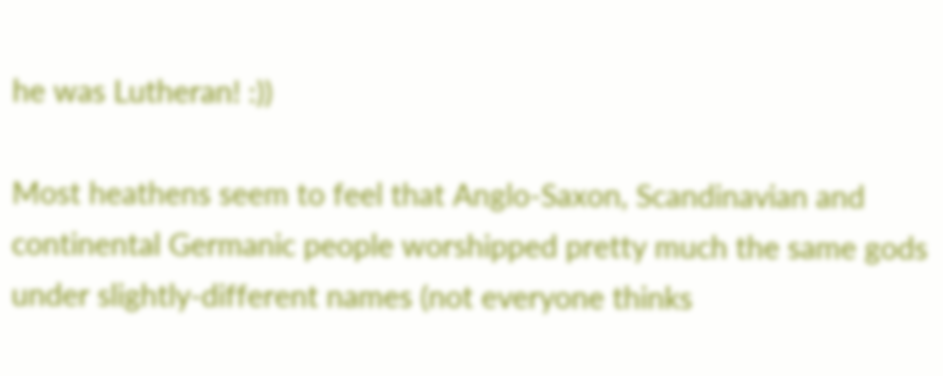he was Lutheran! :))

Most heathens seem to feel that Anglo-Saxon, Scandinavian and continental Germanic people worshipped pretty much the same gods under slightly-different names (not everyone thinks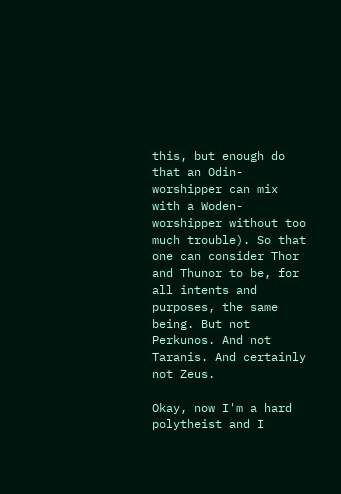this, but enough do that an Odin-worshipper can mix with a Woden-worshipper without too much trouble). So that one can consider Thor and Thunor to be, for all intents and purposes, the same being. But not Perkunos. And not Taranis. And certainly not Zeus.

Okay, now I'm a hard polytheist and I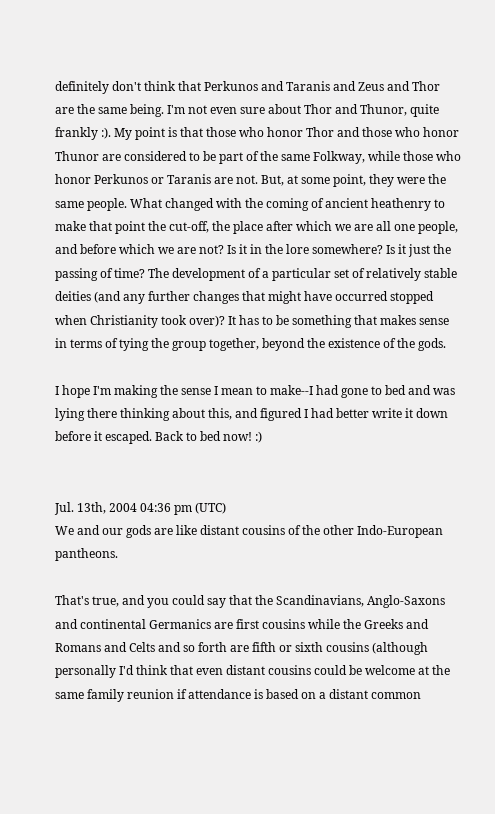definitely don't think that Perkunos and Taranis and Zeus and Thor are the same being. I'm not even sure about Thor and Thunor, quite frankly :). My point is that those who honor Thor and those who honor Thunor are considered to be part of the same Folkway, while those who honor Perkunos or Taranis are not. But, at some point, they were the same people. What changed with the coming of ancient heathenry to make that point the cut-off, the place after which we are all one people, and before which we are not? Is it in the lore somewhere? Is it just the passing of time? The development of a particular set of relatively stable deities (and any further changes that might have occurred stopped when Christianity took over)? It has to be something that makes sense in terms of tying the group together, beyond the existence of the gods.

I hope I'm making the sense I mean to make--I had gone to bed and was lying there thinking about this, and figured I had better write it down before it escaped. Back to bed now! :)


Jul. 13th, 2004 04:36 pm (UTC)
We and our gods are like distant cousins of the other Indo-European pantheons.

That's true, and you could say that the Scandinavians, Anglo-Saxons and continental Germanics are first cousins while the Greeks and Romans and Celts and so forth are fifth or sixth cousins (although personally I'd think that even distant cousins could be welcome at the same family reunion if attendance is based on a distant common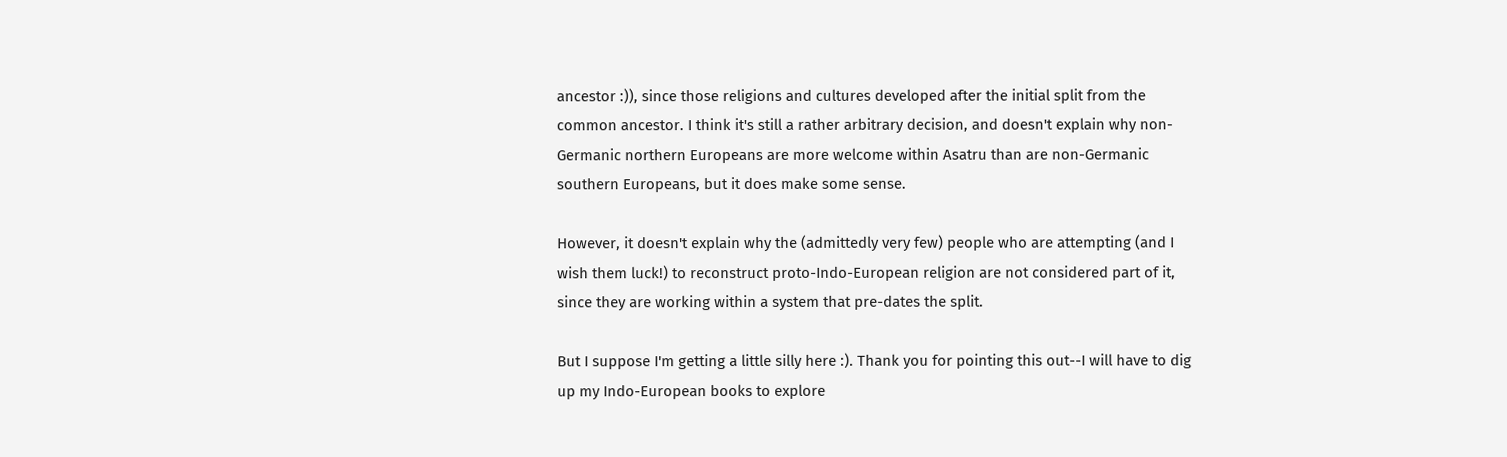ancestor :)), since those religions and cultures developed after the initial split from the common ancestor. I think it's still a rather arbitrary decision, and doesn't explain why non-Germanic northern Europeans are more welcome within Asatru than are non-Germanic southern Europeans, but it does make some sense.

However, it doesn't explain why the (admittedly very few) people who are attempting (and I wish them luck!) to reconstruct proto-Indo-European religion are not considered part of it, since they are working within a system that pre-dates the split.

But I suppose I'm getting a little silly here :). Thank you for pointing this out--I will have to dig up my Indo-European books to explore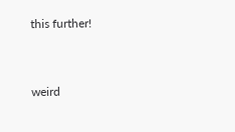this further!


weird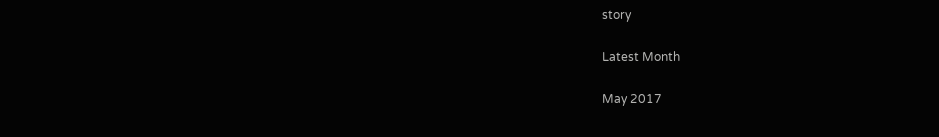story

Latest Month

May 2017